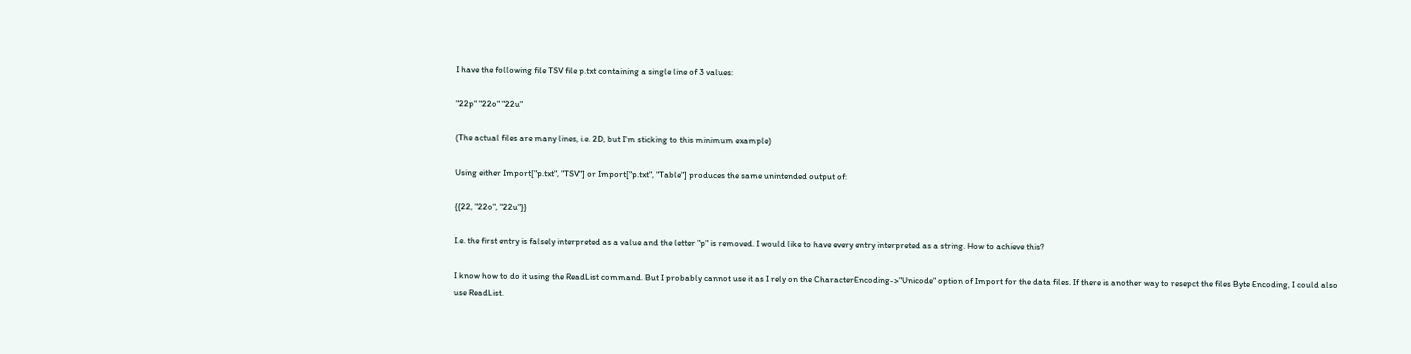I have the following file TSV file p.txt containing a single line of 3 values:

"22p" "22o" "22u"

(The actual files are many lines, i.e. 2D, but I'm sticking to this minimum example)

Using either Import["p.txt", "TSV"] or Import["p.txt", "Table"] produces the same unintended output of:

{{22, "22o", "22u"}}

I.e. the first entry is falsely interpreted as a value and the letter "p" is removed. I would like to have every entry interpreted as a string. How to achieve this?

I know how to do it using the ReadList command. But I probably cannot use it as I rely on the CharacterEncoding->"Unicode" option of Import for the data files. If there is another way to resepct the files Byte Encoding, I could also use ReadList.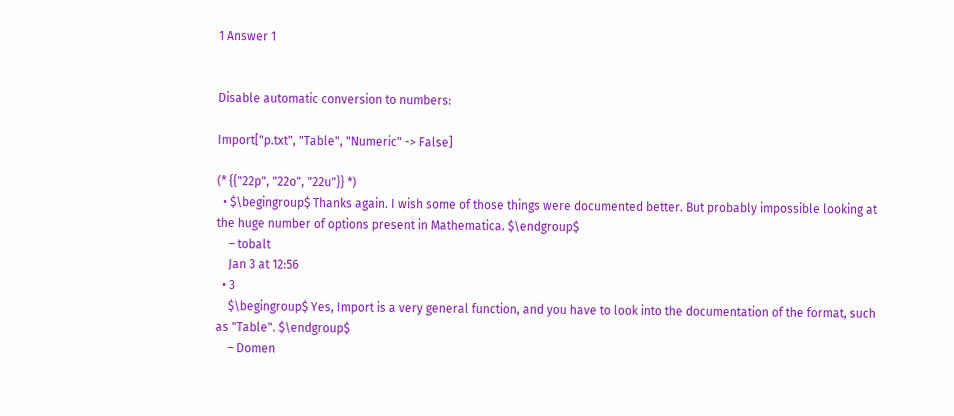1 Answer 1


Disable automatic conversion to numbers:

Import["p.txt", "Table", "Numeric" -> False]

(* {{"22p", "22o", "22u"}} *)
  • $\begingroup$ Thanks again. I wish some of those things were documented better. But probably impossible looking at the huge number of options present in Mathematica. $\endgroup$
    – tobalt
    Jan 3 at 12:56
  • 3
    $\begingroup$ Yes, Import is a very general function, and you have to look into the documentation of the format, such as "Table". $\endgroup$
    – Domen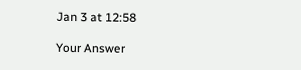Jan 3 at 12:58

Your Answer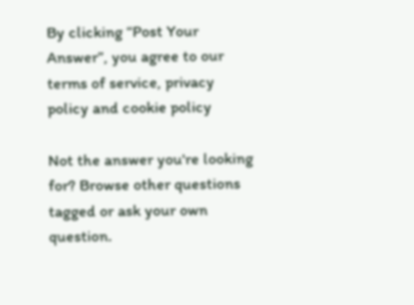By clicking “Post Your Answer”, you agree to our terms of service, privacy policy and cookie policy

Not the answer you're looking for? Browse other questions tagged or ask your own question.